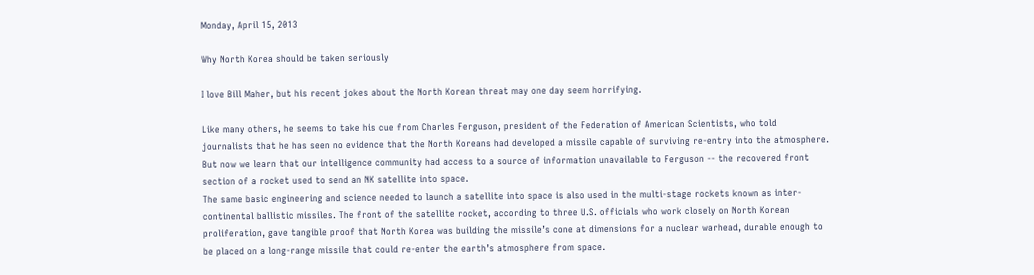Monday, April 15, 2013

Why North Korea should be taken seriously

I love Bill Maher, but his recent jokes about the North Korean threat may one day seem horrifying.

Like many others, he seems to take his cue from Charles Ferguson, president of the Federation of American Scientists, who told journalists that he has seen no evidence that the North Koreans had developed a missile capable of surviving re-entry into the atmosphere. But now we learn that our intelligence community had access to a source of information unavailable to Ferguson -- the recovered front section of a rocket used to send an NK satellite into space.
The same basic engineering and science needed to launch a satellite into space is also used in the multi-stage rockets known as inter-continental ballistic missiles. The front of the satellite rocket, according to three U.S. officials who work closely on North Korean proliferation, gave tangible proof that North Korea was building the missile’s cone at dimensions for a nuclear warhead, durable enough to be placed on a long-range missile that could re-enter the earth’s atmosphere from space.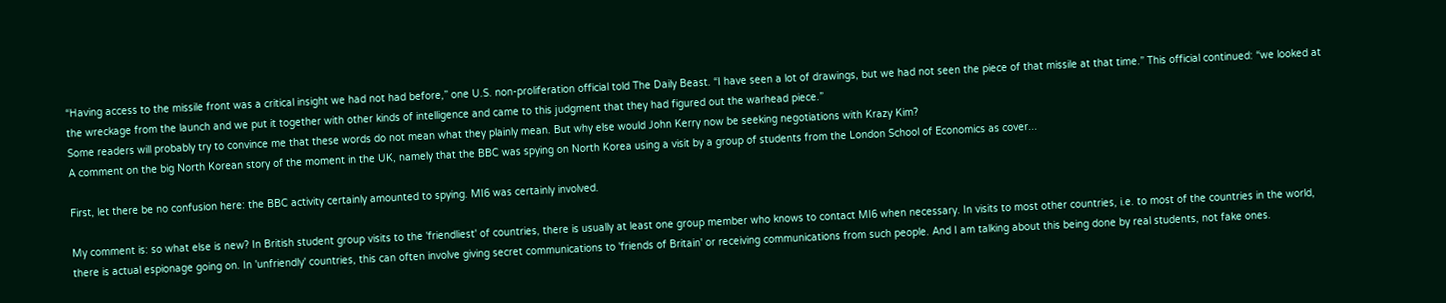“Having access to the missile front was a critical insight we had not had before,” one U.S. non-proliferation official told The Daily Beast. “I have seen a lot of drawings, but we had not seen the piece of that missile at that time.” This official continued: “we looked at the wreckage from the launch and we put it together with other kinds of intelligence and came to this judgment that they had figured out the warhead piece.”
Some readers will probably try to convince me that these words do not mean what they plainly mean. But why else would John Kerry now be seeking negotiations with Krazy Kim?
A comment on the big North Korean story of the moment in the UK, namely that the BBC was spying on North Korea using a visit by a group of students from the London School of Economics as cover...

First, let there be no confusion here: the BBC activity certainly amounted to spying. MI6 was certainly involved.

My comment is: so what else is new? In British student group visits to the 'friendliest' of countries, there is usually at least one group member who knows to contact MI6 when necessary. In visits to most other countries, i.e. to most of the countries in the world, there is actual espionage going on. In 'unfriendly' countries, this can often involve giving secret communications to 'friends of Britain' or receiving communications from such people. And I am talking about this being done by real students, not fake ones.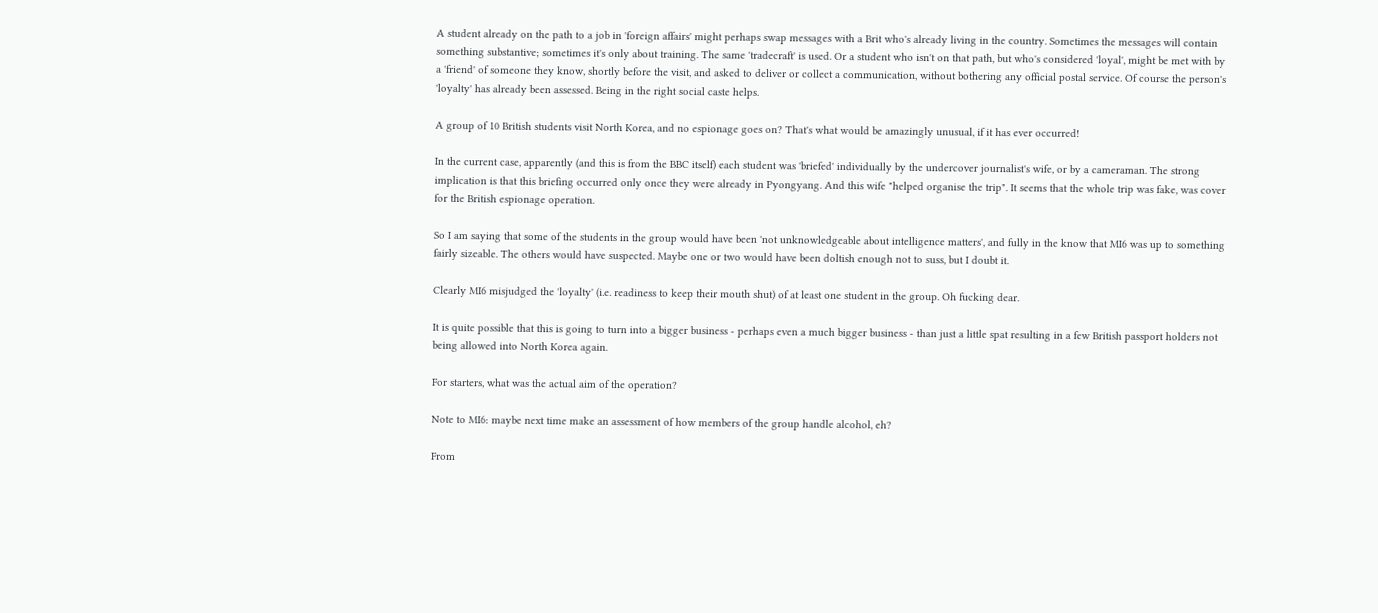A student already on the path to a job in 'foreign affairs' might perhaps swap messages with a Brit who's already living in the country. Sometimes the messages will contain something substantive; sometimes it's only about training. The same 'tradecraft' is used. Or a student who isn't on that path, but who's considered 'loyal', might be met with by a 'friend' of someone they know, shortly before the visit, and asked to deliver or collect a communication, without bothering any official postal service. Of course the person's 'loyalty' has already been assessed. Being in the right social caste helps.

A group of 10 British students visit North Korea, and no espionage goes on? That's what would be amazingly unusual, if it has ever occurred!

In the current case, apparently (and this is from the BBC itself) each student was 'briefed' individually by the undercover journalist's wife, or by a cameraman. The strong implication is that this briefing occurred only once they were already in Pyongyang. And this wife "helped organise the trip". It seems that the whole trip was fake, was cover for the British espionage operation.

So I am saying that some of the students in the group would have been 'not unknowledgeable about intelligence matters', and fully in the know that MI6 was up to something fairly sizeable. The others would have suspected. Maybe one or two would have been doltish enough not to suss, but I doubt it.

Clearly MI6 misjudged the 'loyalty' (i.e. readiness to keep their mouth shut) of at least one student in the group. Oh fucking dear.

It is quite possible that this is going to turn into a bigger business - perhaps even a much bigger business - than just a little spat resulting in a few British passport holders not being allowed into North Korea again.

For starters, what was the actual aim of the operation?

Note to MI6: maybe next time make an assessment of how members of the group handle alcohol, eh?

From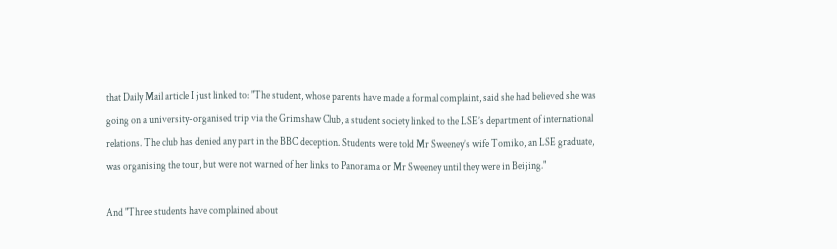that Daily Mail article I just linked to: "The student, whose parents have made a formal complaint, said she had believed she was going on a university-organised trip via the Grimshaw Club, a student society linked to the LSE’s department of international relations. The club has denied any part in the BBC deception. Students were told Mr Sweeney’s wife Tomiko, an LSE graduate, was organising the tour, but were not warned of her links to Panorama or Mr Sweeney until they were in Beijing."

And "Three students have complained about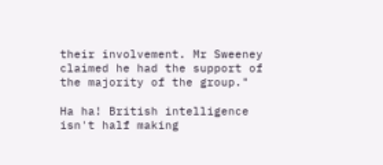their involvement. Mr Sweeney claimed he had the support of the majority of the group."

Ha ha! British intelligence isn't half making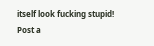itself look fucking stupid!
Post a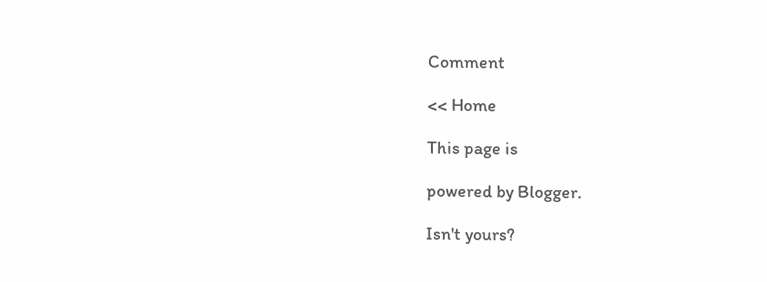Comment

<< Home

This page is

powered by Blogger.

Isn't yours?